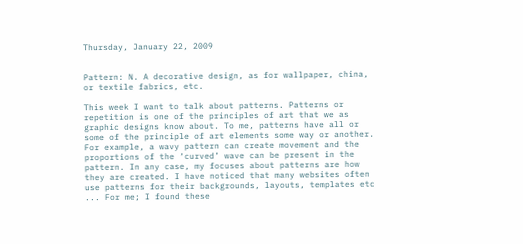Thursday, January 22, 2009


Pattern: N. A decorative design, as for wallpaper, china, or textile fabrics, etc.

This week I want to talk about patterns. Patterns or repetition is one of the principles of art that we as graphic designs know about. To me, patterns have all or some of the principle of art elements some way or another. For example, a wavy pattern can create movement and the proportions of the ‘curved’ wave can be present in the pattern. In any case, my focuses about patterns are how they are created. I have noticed that many websites often use patterns for their backgrounds, layouts, templates etc ... For me; I found these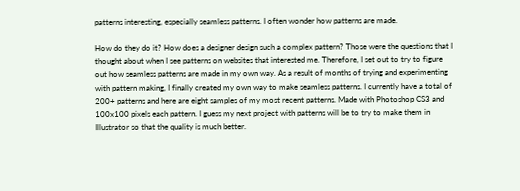patterns interesting, especially seamless patterns. I often wonder how patterns are made.

How do they do it? How does a designer design such a complex pattern? Those were the questions that I thought about when I see patterns on websites that interested me. Therefore, I set out to try to figure out how seamless patterns are made in my own way. As a result of months of trying and experimenting with pattern making, I finally created my own way to make seamless patterns. I currently have a total of 200+ patterns and here are eight samples of my most recent patterns. Made with Photoshop CS3 and 100x100 pixels each pattern. I guess my next project with patterns will be to try to make them in Illustrator so that the quality is much better.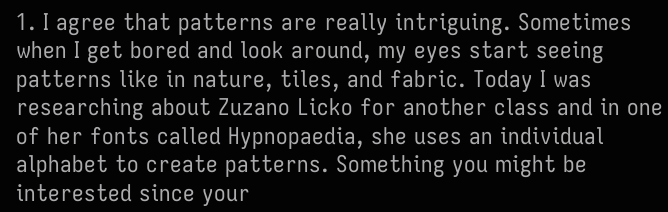1. I agree that patterns are really intriguing. Sometimes when I get bored and look around, my eyes start seeing patterns like in nature, tiles, and fabric. Today I was researching about Zuzano Licko for another class and in one of her fonts called Hypnopaedia, she uses an individual alphabet to create patterns. Something you might be interested since your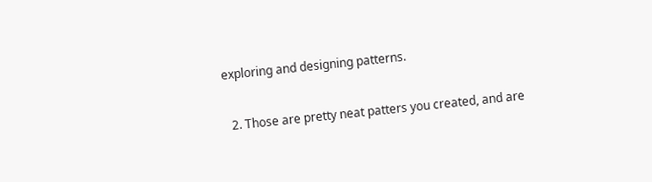exploring and designing patterns.

  2. Those are pretty neat patters you created, and are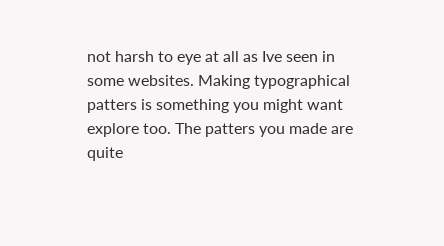not harsh to eye at all as Ive seen in some websites. Making typographical patters is something you might want explore too. The patters you made are quite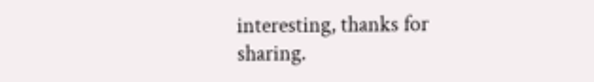interesting, thanks for sharing.